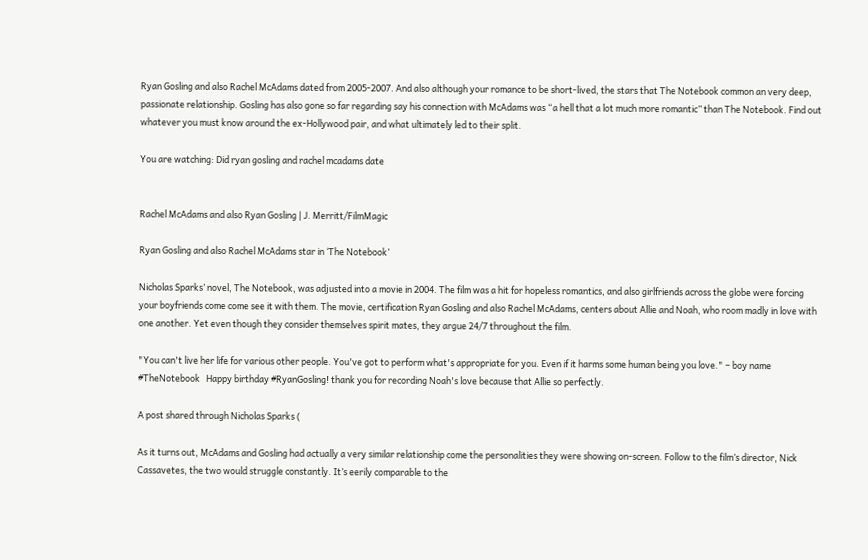Ryan Gosling and also Rachel McAdams dated from 2005-2007. And also although your romance to be short-lived, the stars that The Notebook common an very deep, passionate relationship. Gosling has also gone so far regarding say his connection with McAdams was “a hell that a lot much more romantic” than The Notebook. Find out whatever you must know around the ex-Hollywood pair, and what ultimately led to their split.

You are watching: Did ryan gosling and rachel mcadams date


Rachel McAdams and also Ryan Gosling | J. Merritt/FilmMagic

Ryan Gosling and also Rachel McAdams star in ‘The Notebook’

Nicholas Sparks’ novel, The Notebook, was adjusted into a movie in 2004. The film was a hit for hopeless romantics, and also girlfriends across the globe were forcing your boyfriends come come see it with them. The movie, certification Ryan Gosling and also Rachel McAdams, centers about Allie and Noah, who room madly in love with one another. Yet even though they consider themselves spirit mates, they argue 24/7 throughout the film.

"You can't live her life for various other people. You've got to perform what's appropriate for you. Even if it harms some human being you love." – boy name #TheNotebook   Happy birthday #RyanGosling! thank you for recording Noah's love because that Allie so perfectly.

A post shared through Nicholas Sparks (

As it turns out, McAdams and Gosling had actually a very similar relationship come the personalities they were showing on-screen. Follow to the film’s director, Nick Cassavetes, the two would struggle constantly. It’s eerily comparable to the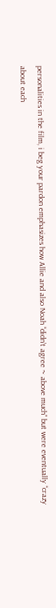personalities in the film, i beg your pardon emphasizes how Allie and also Noah “didn’t agree ~ above much” but were eventually “crazy about each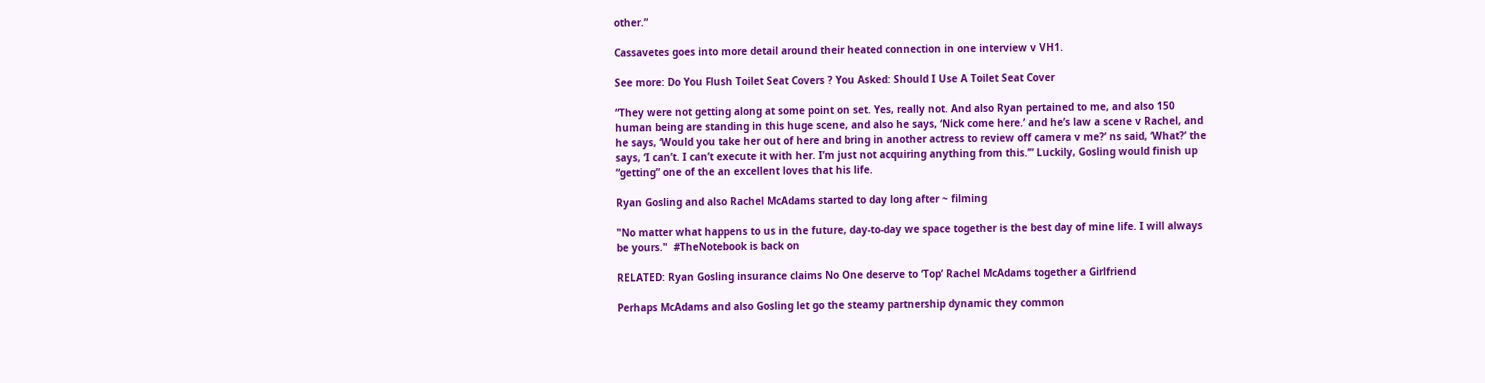other.”

Cassavetes goes into more detail around their heated connection in one interview v VH1.

See more: Do You Flush Toilet Seat Covers ? You Asked: Should I Use A Toilet Seat Cover

“They were not getting along at some point on set. Yes, really not. And also Ryan pertained to me, and also 150 human being are standing in this huge scene, and also he says, ‘Nick come here.’ and he’s law a scene v Rachel, and he says, ‘Would you take her out of here and bring in another actress to review off camera v me?’ ns said, ‘What?’ the says, ‘I can’t. I can’t execute it with her. I’m just not acquiring anything from this.’” Luckily, Gosling would finish up “getting” one of the an excellent loves that his life.

Ryan Gosling and also Rachel McAdams started to day long after ~ filming

"No matter what happens to us in the future, day-to-day we space together is the best day of mine life. I will always be yours."  #TheNotebook is back on

RELATED: Ryan Gosling insurance claims No One deserve to ‘Top’ Rachel McAdams together a Girlfriend

Perhaps McAdams and also Gosling let go the steamy partnership dynamic they common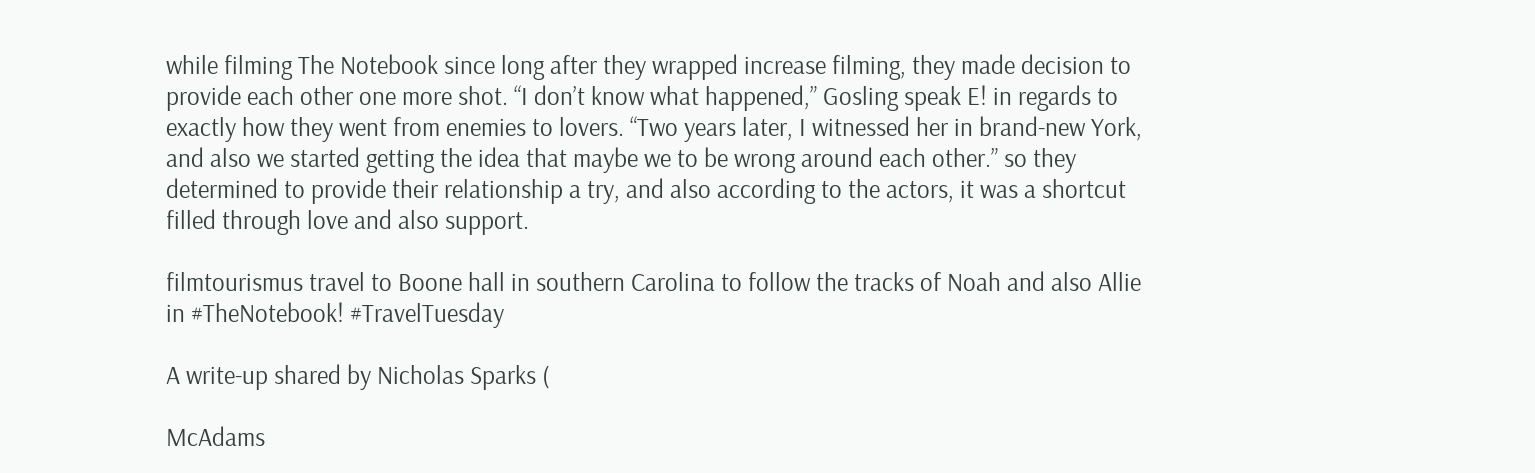while filming The Notebook since long after they wrapped increase filming, they made decision to provide each other one more shot. “I don’t know what happened,” Gosling speak E! in regards to exactly how they went from enemies to lovers. “Two years later, I witnessed her in brand-new York, and also we started getting the idea that maybe we to be wrong around each other.” so they determined to provide their relationship a try, and also according to the actors, it was a shortcut filled through love and also support.

filmtourismus travel to Boone hall in southern Carolina to follow the tracks of Noah and also Allie in #TheNotebook! #TravelTuesday

A write-up shared by Nicholas Sparks (

McAdams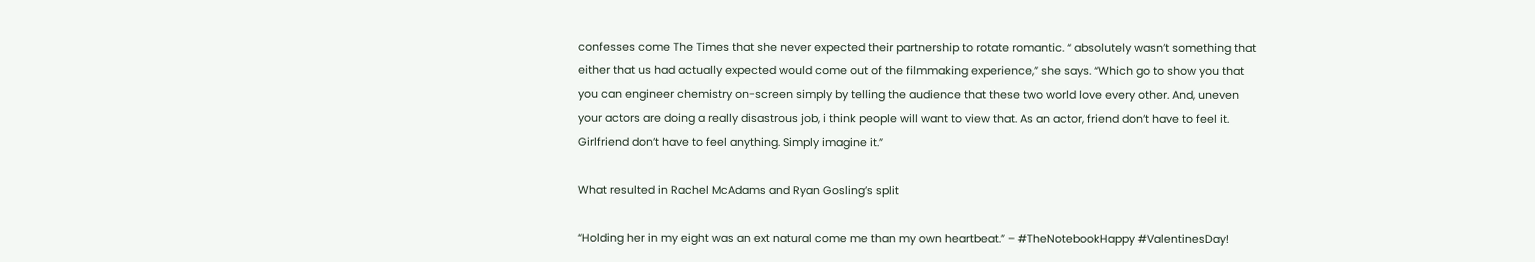confesses come The Times that she never expected their partnership to rotate romantic. “ absolutely wasn’t something that either that us had actually expected would come out of the filmmaking experience,” she says. “Which go to show you that you can engineer chemistry on-screen simply by telling the audience that these two world love every other. And, uneven your actors are doing a really disastrous job, i think people will want to view that. As an actor, friend don’t have to feel it. Girlfriend don’t have to feel anything. Simply imagine it.”

What resulted in Rachel McAdams and Ryan Gosling’s split

“Holding her in my eight was an ext natural come me than my own heartbeat.” – #TheNotebookHappy #ValentinesDay!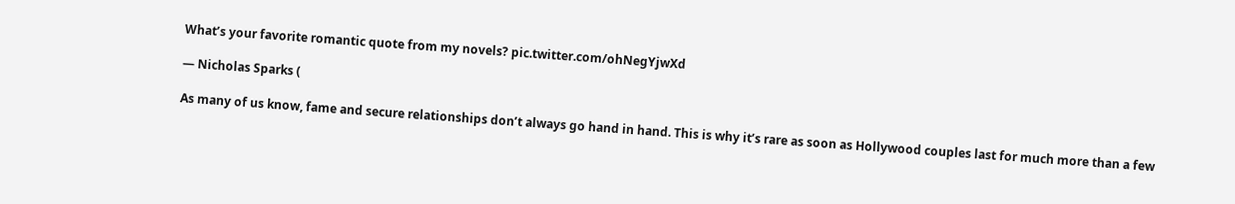What’s your favorite romantic quote from my novels? pic.twitter.com/ohNegYjwXd

— Nicholas Sparks (

As many of us know, fame and secure relationships don’t always go hand in hand. This is why it’s rare as soon as Hollywood couples last for much more than a few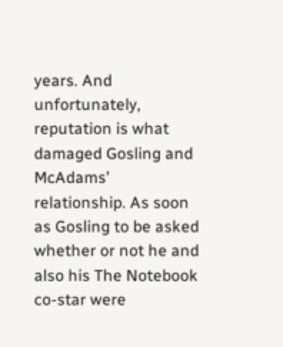years. And unfortunately, reputation is what damaged Gosling and McAdams’ relationship. As soon as Gosling to be asked whether or not he and also his The Notebook co-star were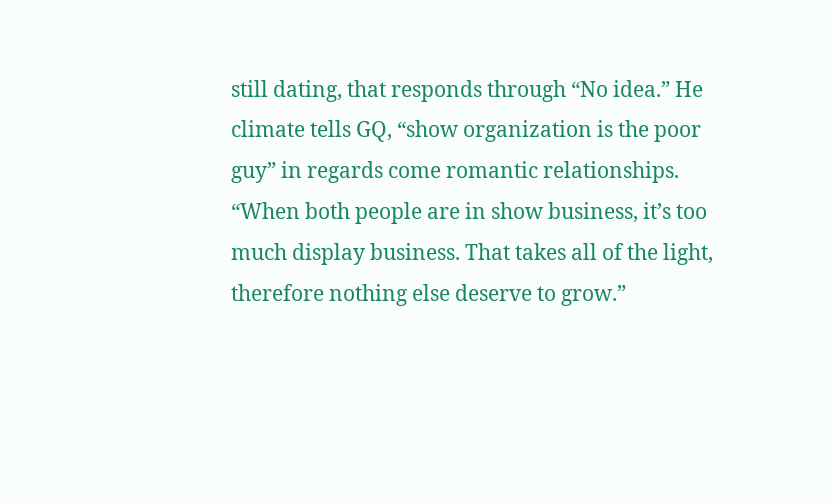still dating, that responds through “No idea.” He climate tells GQ, “show organization is the poor guy” in regards come romantic relationships. “When both people are in show business, it’s too much display business. That takes all of the light, therefore nothing else deserve to grow.”